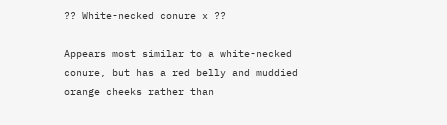?? White-necked conure x ??

Appears most similar to a white-necked conure, but has a red belly and muddied orange cheeks rather than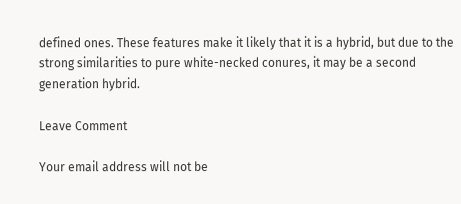defined ones. These features make it likely that it is a hybrid, but due to the strong similarities to pure white-necked conures, it may be a second generation hybrid.

Leave Comment

Your email address will not be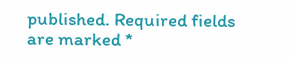published. Required fields are marked *